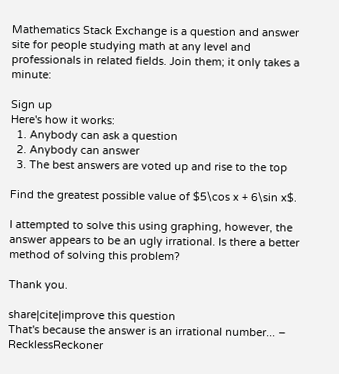Mathematics Stack Exchange is a question and answer site for people studying math at any level and professionals in related fields. Join them; it only takes a minute:

Sign up
Here's how it works:
  1. Anybody can ask a question
  2. Anybody can answer
  3. The best answers are voted up and rise to the top

Find the greatest possible value of $5\cos x + 6\sin x$.

I attempted to solve this using graphing, however, the answer appears to be an ugly irrational. Is there a better method of solving this problem?

Thank you.

share|cite|improve this question
That's because the answer is an irrational number... – RecklessReckoner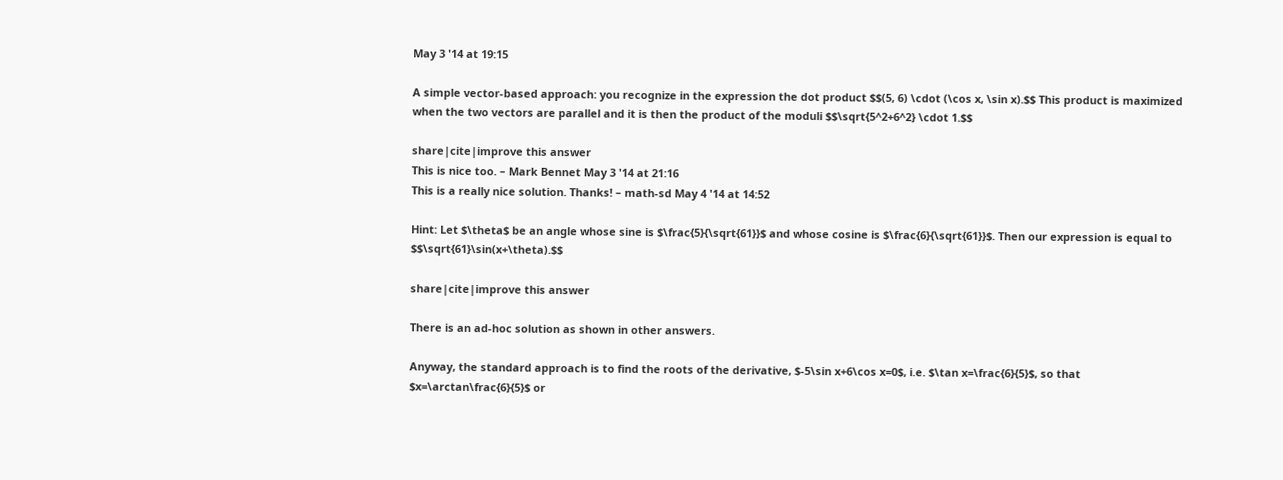May 3 '14 at 19:15

A simple vector-based approach: you recognize in the expression the dot product $$(5, 6) \cdot (\cos x, \sin x).$$ This product is maximized when the two vectors are parallel and it is then the product of the moduli $$\sqrt{5^2+6^2} \cdot 1.$$

share|cite|improve this answer
This is nice too. – Mark Bennet May 3 '14 at 21:16
This is a really nice solution. Thanks! – math-sd May 4 '14 at 14:52

Hint: Let $\theta$ be an angle whose sine is $\frac{5}{\sqrt{61}}$ and whose cosine is $\frac{6}{\sqrt{61}}$. Then our expression is equal to $$\sqrt{61}\sin(x+\theta).$$

share|cite|improve this answer

There is an ad-hoc solution as shown in other answers.

Anyway, the standard approach is to find the roots of the derivative, $-5\sin x+6\cos x=0$, i.e. $\tan x=\frac{6}{5}$, so that $x=\arctan\frac{6}{5}$ or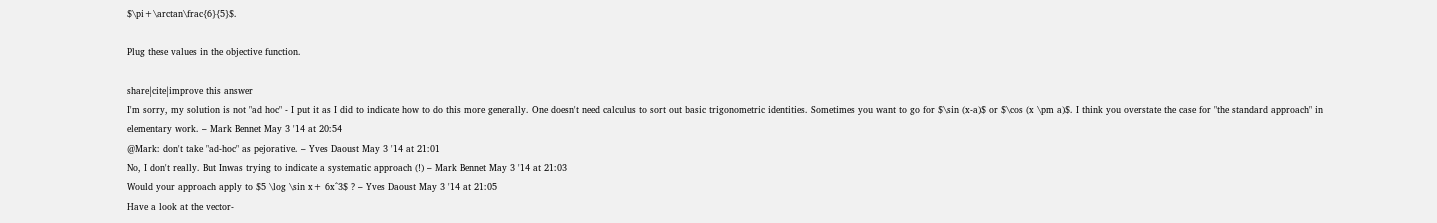$\pi+\arctan\frac{6}{5}$.

Plug these values in the objective function.

share|cite|improve this answer
I'm sorry, my solution is not "ad hoc" - I put it as I did to indicate how to do this more generally. One doesn't need calculus to sort out basic trigonometric identities. Sometimes you want to go for $\sin (x-a)$ or $\cos (x \pm a)$. I think you overstate the case for "the standard approach" in elementary work. – Mark Bennet May 3 '14 at 20:54
@Mark: don't take "ad-hoc" as pejorative. – Yves Daoust May 3 '14 at 21:01
No, I don't really. But Inwas trying to indicate a systematic approach (!) – Mark Bennet May 3 '14 at 21:03
Would your approach apply to $5 \log \sin x+ 6x^3$ ? – Yves Daoust May 3 '14 at 21:05
Have a look at the vector-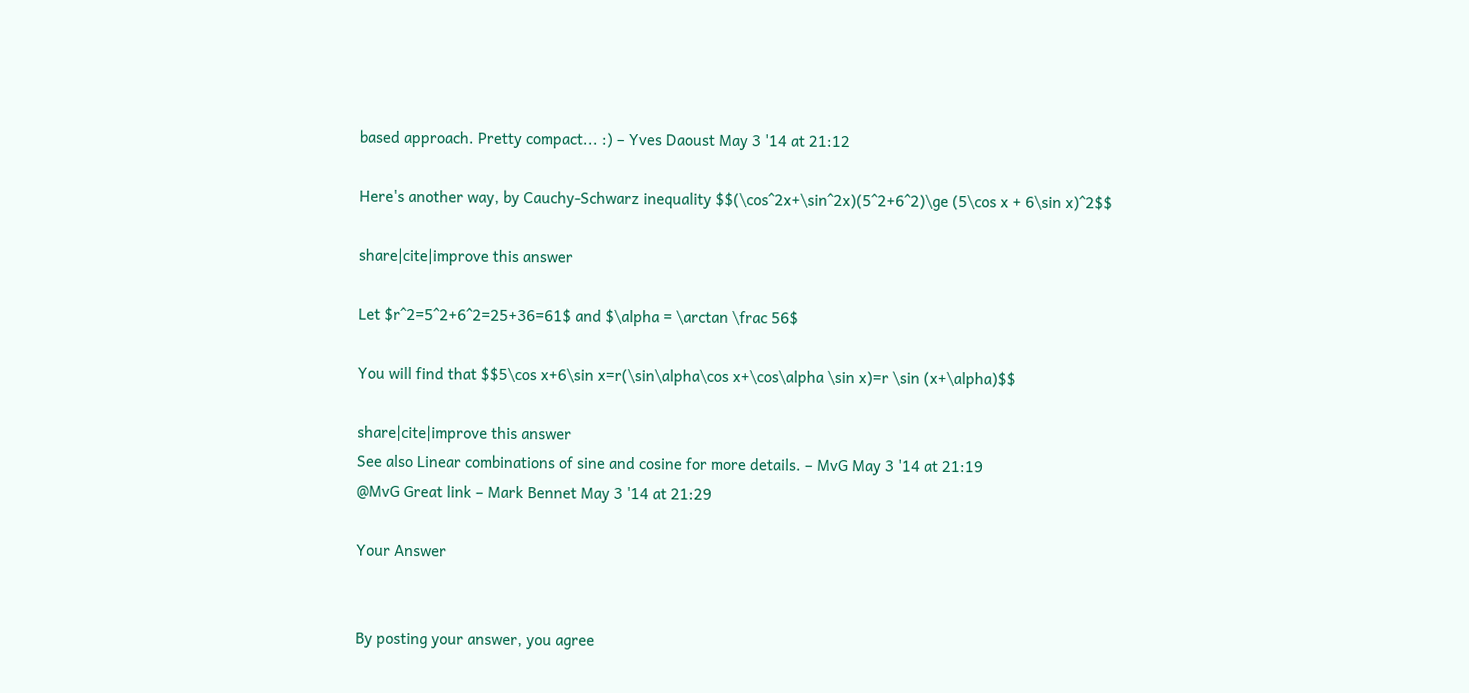based approach. Pretty compact... :) – Yves Daoust May 3 '14 at 21:12

Here's another way, by Cauchy-Schwarz inequality $$(\cos^2x+\sin^2x)(5^2+6^2)\ge (5\cos x + 6\sin x)^2$$

share|cite|improve this answer

Let $r^2=5^2+6^2=25+36=61$ and $\alpha = \arctan \frac 56$

You will find that $$5\cos x+6\sin x=r(\sin\alpha\cos x+\cos\alpha \sin x)=r \sin (x+\alpha)$$

share|cite|improve this answer
See also Linear combinations of sine and cosine for more details. – MvG May 3 '14 at 21:19
@MvG Great link – Mark Bennet May 3 '14 at 21:29

Your Answer


By posting your answer, you agree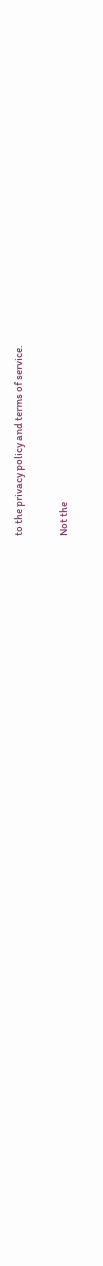to the privacy policy and terms of service.

Not the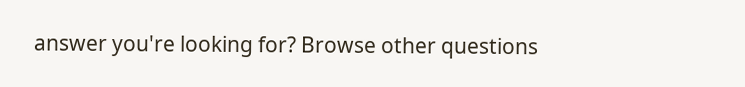answer you're looking for? Browse other questions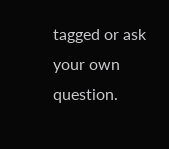tagged or ask your own question.